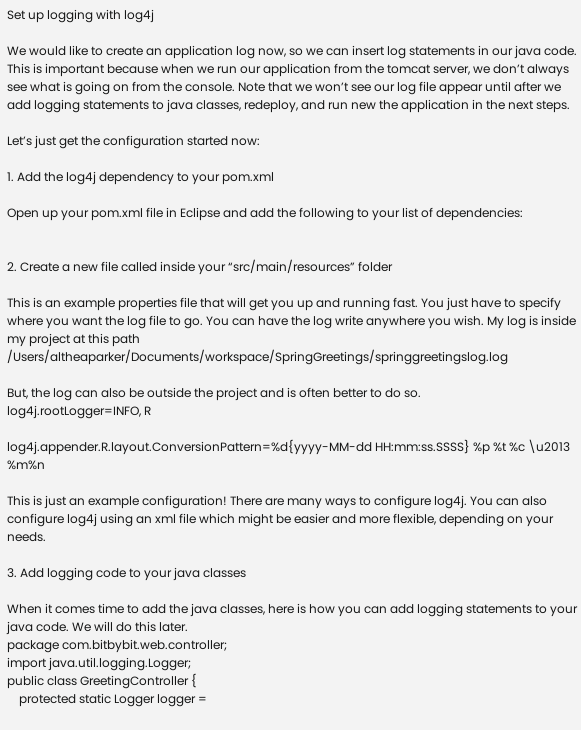Set up logging with log4j

We would like to create an application log now, so we can insert log statements in our java code. This is important because when we run our application from the tomcat server, we don’t always see what is going on from the console. Note that we won’t see our log file appear until after we add logging statements to java classes, redeploy, and run new the application in the next steps.

Let’s just get the configuration started now:

1. Add the log4j dependency to your pom.xml

Open up your pom.xml file in Eclipse and add the following to your list of dependencies:


2. Create a new file called inside your “src/main/resources” folder

This is an example properties file that will get you up and running fast. You just have to specify where you want the log file to go. You can have the log write anywhere you wish. My log is inside my project at this path /Users/altheaparker/Documents/workspace/SpringGreetings/springgreetingslog.log

But, the log can also be outside the project and is often better to do so.
log4j.rootLogger=INFO, R

log4j.appender.R.layout.ConversionPattern=%d{yyyy-MM-dd HH:mm:ss.SSSS} %p %t %c \u2013 %m%n

This is just an example configuration! There are many ways to configure log4j. You can also configure log4j using an xml file which might be easier and more flexible, depending on your needs.

3. Add logging code to your java classes

When it comes time to add the java classes, here is how you can add logging statements to your java code. We will do this later.
package com.bitbybit.web.controller;
import java.util.logging.Logger;
public class GreetingController {
    protected static Logger logger =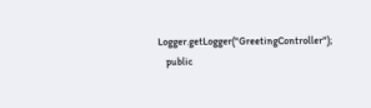Logger.getLogger("GreetingController");
    public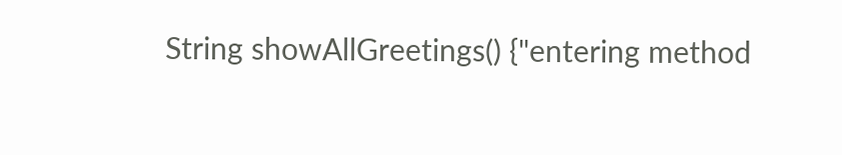String showAllGreetings() {"entering method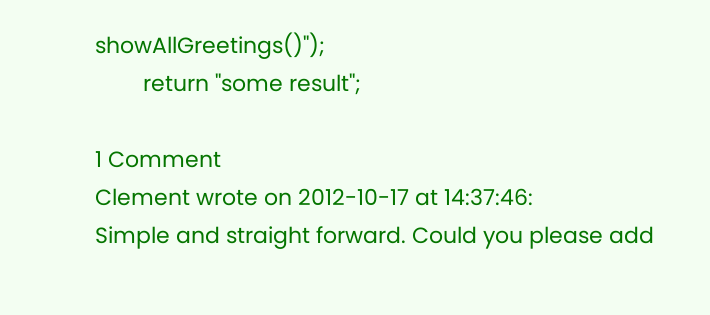showAllGreetings()");
        return "some result";

1 Comment
Clement wrote on 2012-10-17 at 14:37:46:
Simple and straight forward. Could you please add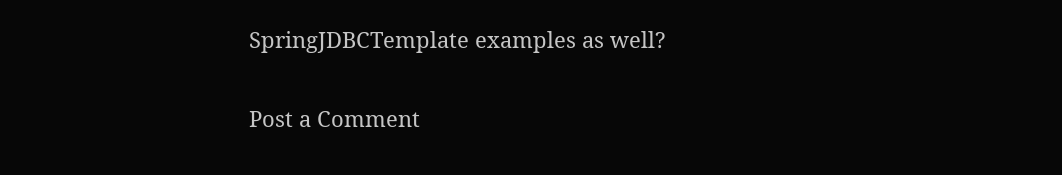SpringJDBCTemplate examples as well?

Post a Comment